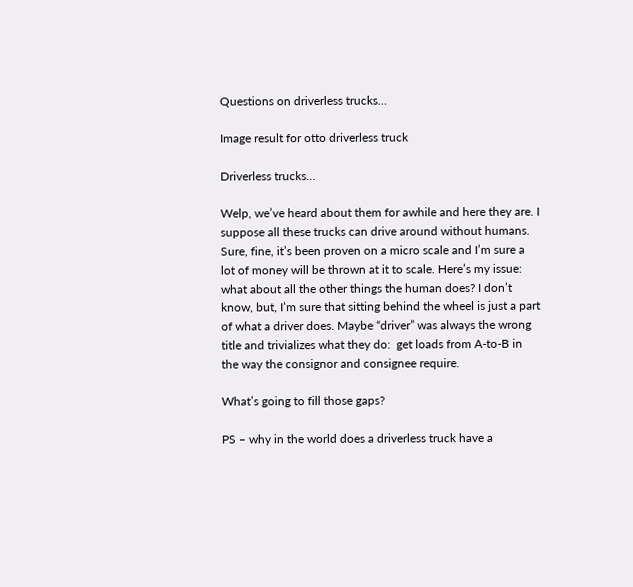Questions on driverless trucks…

Image result for otto driverless truck

Driverless trucks…

Welp, we’ve heard about them for awhile and here they are. I suppose all these trucks can drive around without humans. Sure, fine, it’s been proven on a micro scale and I’m sure a lot of money will be thrown at it to scale. Here’s my issue:  what about all the other things the human does? I don’t know, but, I’m sure that sitting behind the wheel is just a part of what a driver does. Maybe “driver” was always the wrong title and trivializes what they do:  get loads from A-to-B in the way the consignor and consignee require.

What’s going to fill those gaps?

PS – why in the world does a driverless truck have a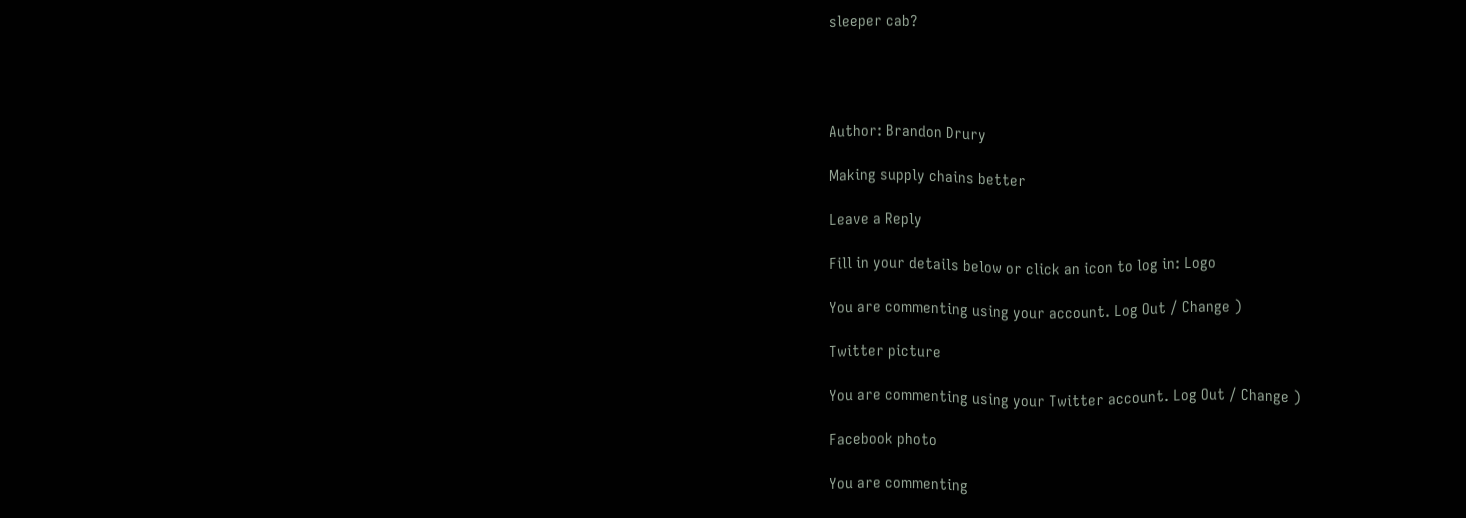sleeper cab?




Author: Brandon Drury

Making supply chains better

Leave a Reply

Fill in your details below or click an icon to log in: Logo

You are commenting using your account. Log Out / Change )

Twitter picture

You are commenting using your Twitter account. Log Out / Change )

Facebook photo

You are commenting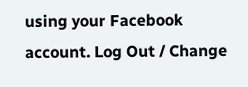using your Facebook account. Log Out / Change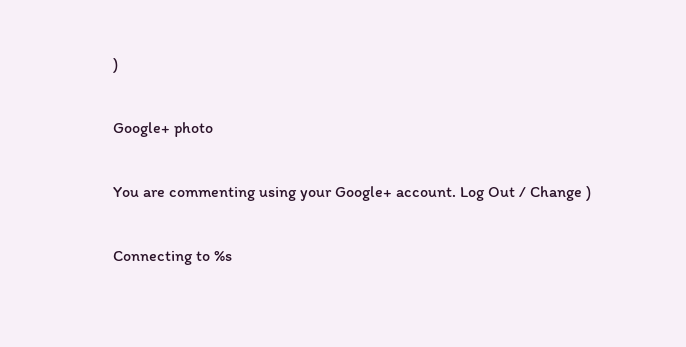)

Google+ photo

You are commenting using your Google+ account. Log Out / Change )

Connecting to %s